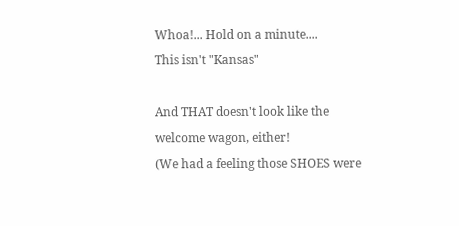Whoa!... Hold on a minute....
This isn't "Kansas"

And THAT doesn't look like the welcome wagon, either!
(We had a feeling those SHOES were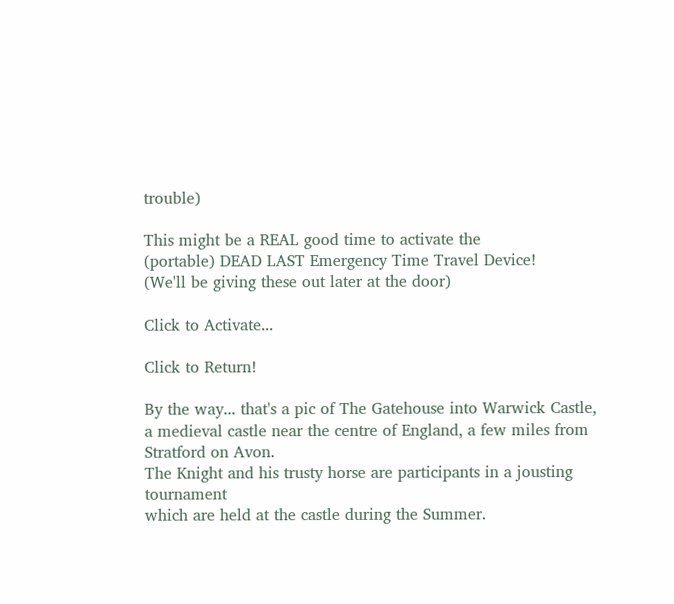trouble)

This might be a REAL good time to activate the
(portable) DEAD LAST Emergency Time Travel Device!
(We'll be giving these out later at the door)

Click to Activate...

Click to Return!

By the way... that's a pic of The Gatehouse into Warwick Castle,
a medieval castle near the centre of England, a few miles from Stratford on Avon.
The Knight and his trusty horse are participants in a jousting tournament
which are held at the castle during the Summer.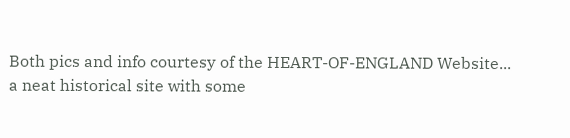Both pics and info courtesy of the HEART-OF-ENGLAND Website...
a neat historical site with some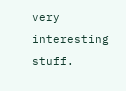very interesting stuff.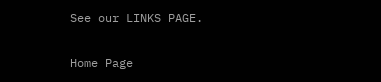See our LINKS PAGE.

Home Page